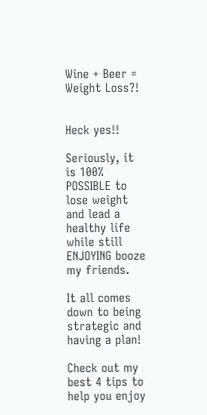Wine + Beer = Weight Loss?!


Heck yes!!

Seriously, it is 100% POSSIBLE to lose weight and lead a healthy life while still ENJOYING booze my friends.

It all comes down to being strategic and having a plan!

Check out my best 4 tips to help you enjoy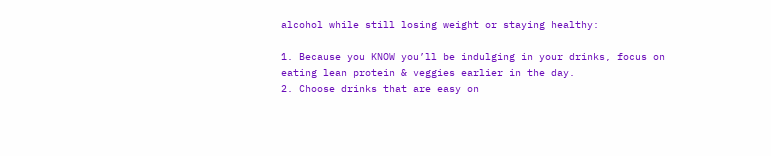alcohol while still losing weight or staying healthy:

1. Because you KNOW you’ll be indulging in your drinks, focus on eating lean protein & veggies earlier in the day.
2. Choose drinks that are easy on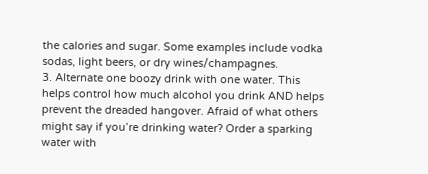the calories and sugar. Some examples include vodka sodas, light beers, or dry wines/champagnes.
3. Alternate one boozy drink with one water. This helps control how much alcohol you drink AND helps prevent the dreaded hangover. Afraid of what others might say if you’re drinking water? Order a sparking water with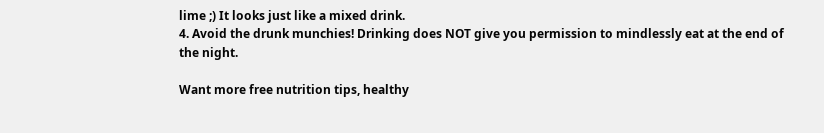lime ;) It looks just like a mixed drink.
4. Avoid the drunk munchies! Drinking does NOT give you permission to mindlessly eat at the end of the night.

Want more free nutrition tips, healthy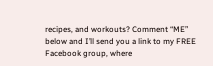recipes, and workouts? Comment “ME” below and I’ll send you a link to my FREE Facebook group, where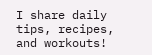I share daily tips, recipes, and workouts!